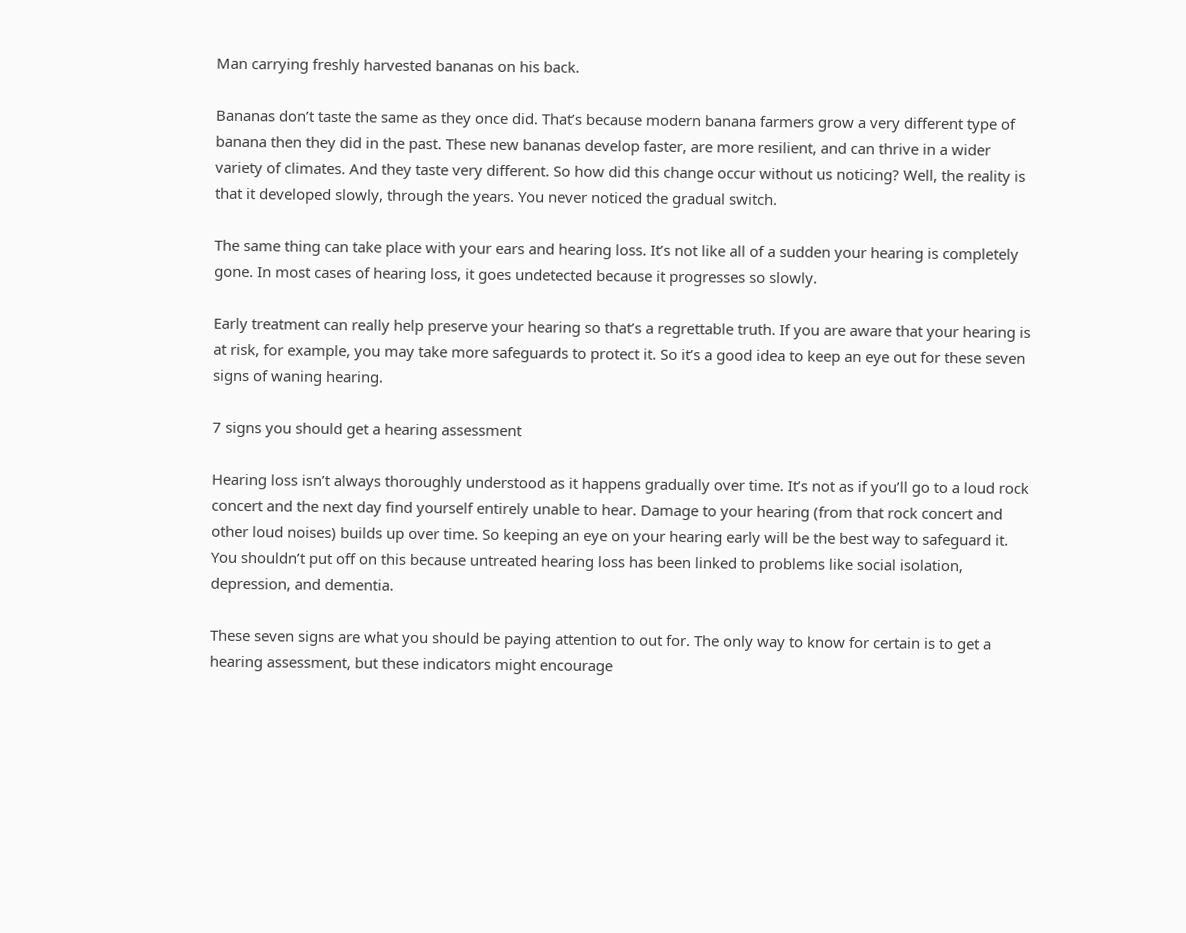Man carrying freshly harvested bananas on his back.

Bananas don’t taste the same as they once did. That’s because modern banana farmers grow a very different type of banana then they did in the past. These new bananas develop faster, are more resilient, and can thrive in a wider variety of climates. And they taste very different. So how did this change occur without us noticing? Well, the reality is that it developed slowly, through the years. You never noticed the gradual switch.

The same thing can take place with your ears and hearing loss. It’s not like all of a sudden your hearing is completely gone. In most cases of hearing loss, it goes undetected because it progresses so slowly.

Early treatment can really help preserve your hearing so that’s a regrettable truth. If you are aware that your hearing is at risk, for example, you may take more safeguards to protect it. So it’s a good idea to keep an eye out for these seven signs of waning hearing.

7 signs you should get a hearing assessment

Hearing loss isn’t always thoroughly understood as it happens gradually over time. It’s not as if you’ll go to a loud rock concert and the next day find yourself entirely unable to hear. Damage to your hearing (from that rock concert and other loud noises) builds up over time. So keeping an eye on your hearing early will be the best way to safeguard it. You shouldn’t put off on this because untreated hearing loss has been linked to problems like social isolation, depression, and dementia.

These seven signs are what you should be paying attention to out for. The only way to know for certain is to get a hearing assessment, but these indicators might encourage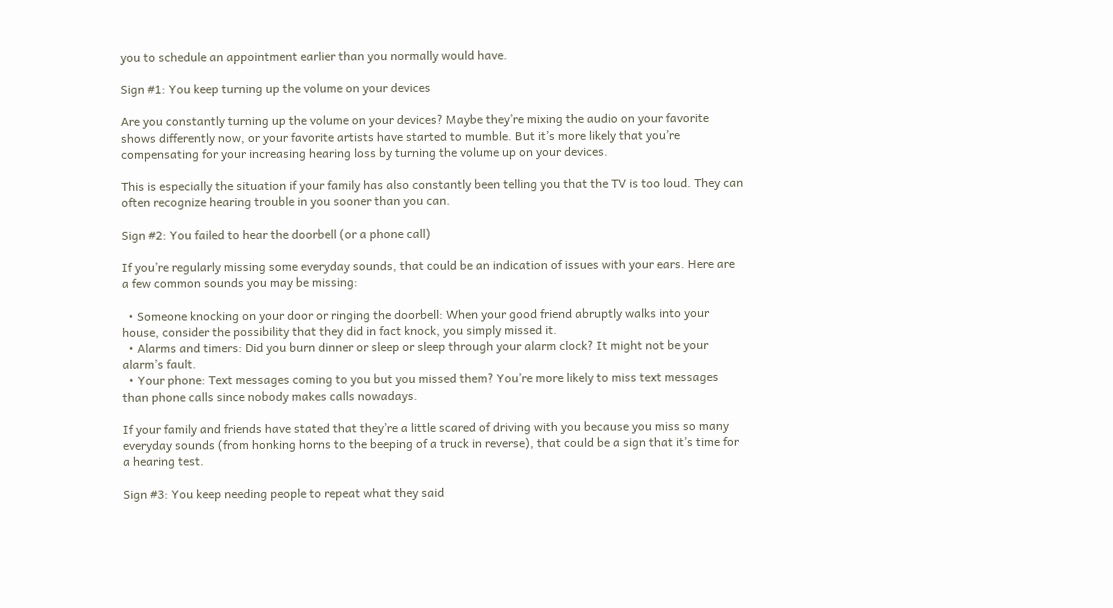you to schedule an appointment earlier than you normally would have.

Sign #1: You keep turning up the volume on your devices

Are you constantly turning up the volume on your devices? Maybe they’re mixing the audio on your favorite shows differently now, or your favorite artists have started to mumble. But it’s more likely that you’re compensating for your increasing hearing loss by turning the volume up on your devices.

This is especially the situation if your family has also constantly been telling you that the TV is too loud. They can often recognize hearing trouble in you sooner than you can.

Sign #2: You failed to hear the doorbell (or a phone call)

If you’re regularly missing some everyday sounds, that could be an indication of issues with your ears. Here are a few common sounds you may be missing:

  • Someone knocking on your door or ringing the doorbell: When your good friend abruptly walks into your house, consider the possibility that they did in fact knock, you simply missed it.
  • Alarms and timers: Did you burn dinner or sleep or sleep through your alarm clock? It might not be your alarm’s fault.
  • Your phone: Text messages coming to you but you missed them? You’re more likely to miss text messages than phone calls since nobody makes calls nowadays.

If your family and friends have stated that they’re a little scared of driving with you because you miss so many everyday sounds (from honking horns to the beeping of a truck in reverse), that could be a sign that it’s time for a hearing test.

Sign #3: You keep needing people to repeat what they said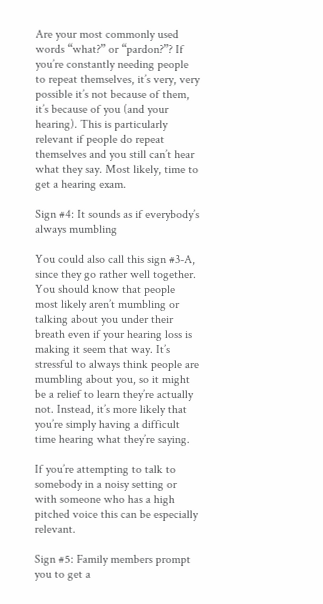Are your most commonly used words “what?” or “pardon?”? If you’re constantly needing people to repeat themselves, it’s very, very possible it’s not because of them, it’s because of you (and your hearing). This is particularly relevant if people do repeat themselves and you still can’t hear what they say. Most likely, time to get a hearing exam.

Sign #4: It sounds as if everybody’s always mumbling

You could also call this sign #3-A, since they go rather well together. You should know that people most likely aren’t mumbling or talking about you under their breath even if your hearing loss is making it seem that way. It’s stressful to always think people are mumbling about you, so it might be a relief to learn they’re actually not. Instead, it’s more likely that you’re simply having a difficult time hearing what they’re saying.

If you’re attempting to talk to somebody in a noisy setting or with someone who has a high pitched voice this can be especially relevant.

Sign #5: Family members prompt you to get a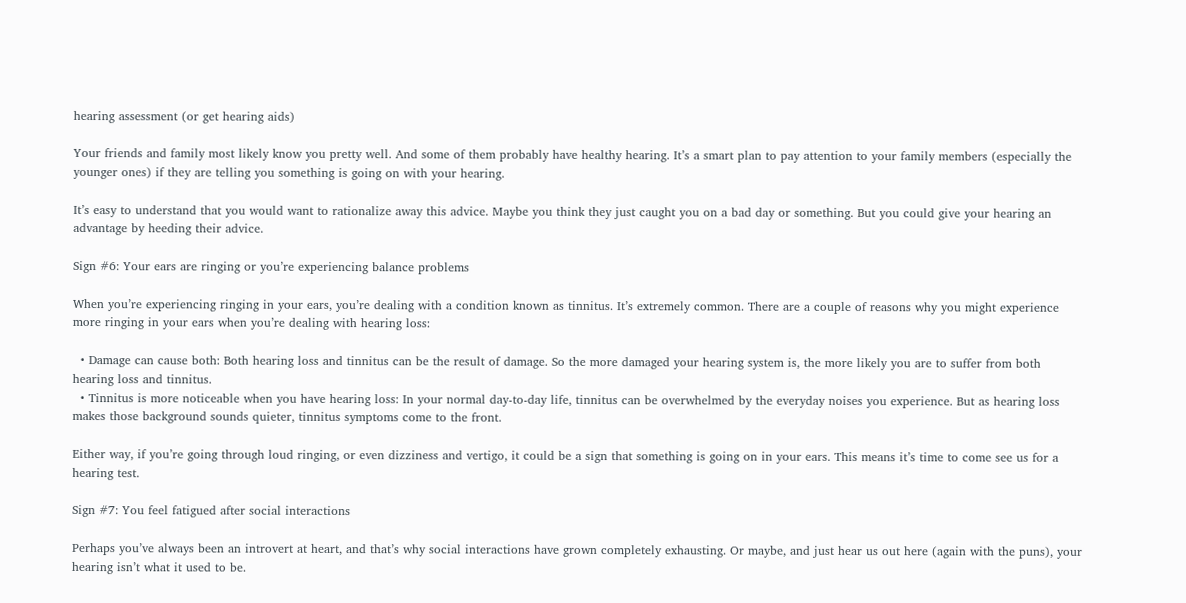hearing assessment (or get hearing aids)

Your friends and family most likely know you pretty well. And some of them probably have healthy hearing. It’s a smart plan to pay attention to your family members (especially the younger ones) if they are telling you something is going on with your hearing.

It’s easy to understand that you would want to rationalize away this advice. Maybe you think they just caught you on a bad day or something. But you could give your hearing an advantage by heeding their advice.

Sign #6: Your ears are ringing or you’re experiencing balance problems

When you’re experiencing ringing in your ears, you’re dealing with a condition known as tinnitus. It’s extremely common. There are a couple of reasons why you might experience more ringing in your ears when you’re dealing with hearing loss:

  • Damage can cause both: Both hearing loss and tinnitus can be the result of damage. So the more damaged your hearing system is, the more likely you are to suffer from both hearing loss and tinnitus.
  • Tinnitus is more noticeable when you have hearing loss: In your normal day-to-day life, tinnitus can be overwhelmed by the everyday noises you experience. But as hearing loss makes those background sounds quieter, tinnitus symptoms come to the front.

Either way, if you’re going through loud ringing, or even dizziness and vertigo, it could be a sign that something is going on in your ears. This means it’s time to come see us for a hearing test.

Sign #7: You feel fatigued after social interactions

Perhaps you’ve always been an introvert at heart, and that’s why social interactions have grown completely exhausting. Or maybe, and just hear us out here (again with the puns), your hearing isn’t what it used to be.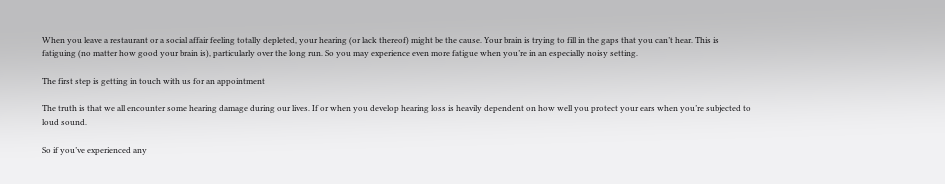When you leave a restaurant or a social affair feeling totally depleted, your hearing (or lack thereof) might be the cause. Your brain is trying to fill in the gaps that you can’t hear. This is fatiguing (no matter how good your brain is), particularly over the long run. So you may experience even more fatigue when you’re in an especially noisy setting.

The first step is getting in touch with us for an appointment

The truth is that we all encounter some hearing damage during our lives. If or when you develop hearing loss is heavily dependent on how well you protect your ears when you’re subjected to loud sound.

So if you’ve experienced any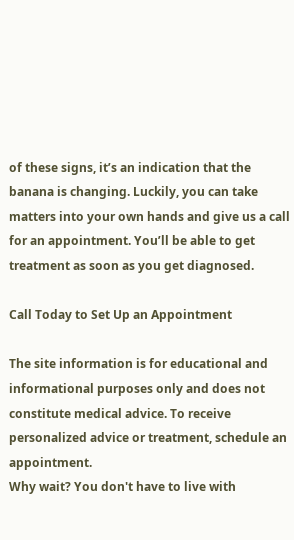of these signs, it’s an indication that the banana is changing. Luckily, you can take matters into your own hands and give us a call for an appointment. You’ll be able to get treatment as soon as you get diagnosed.

Call Today to Set Up an Appointment

The site information is for educational and informational purposes only and does not constitute medical advice. To receive personalized advice or treatment, schedule an appointment.
Why wait? You don't have to live with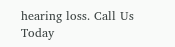hearing loss. Call Us Today